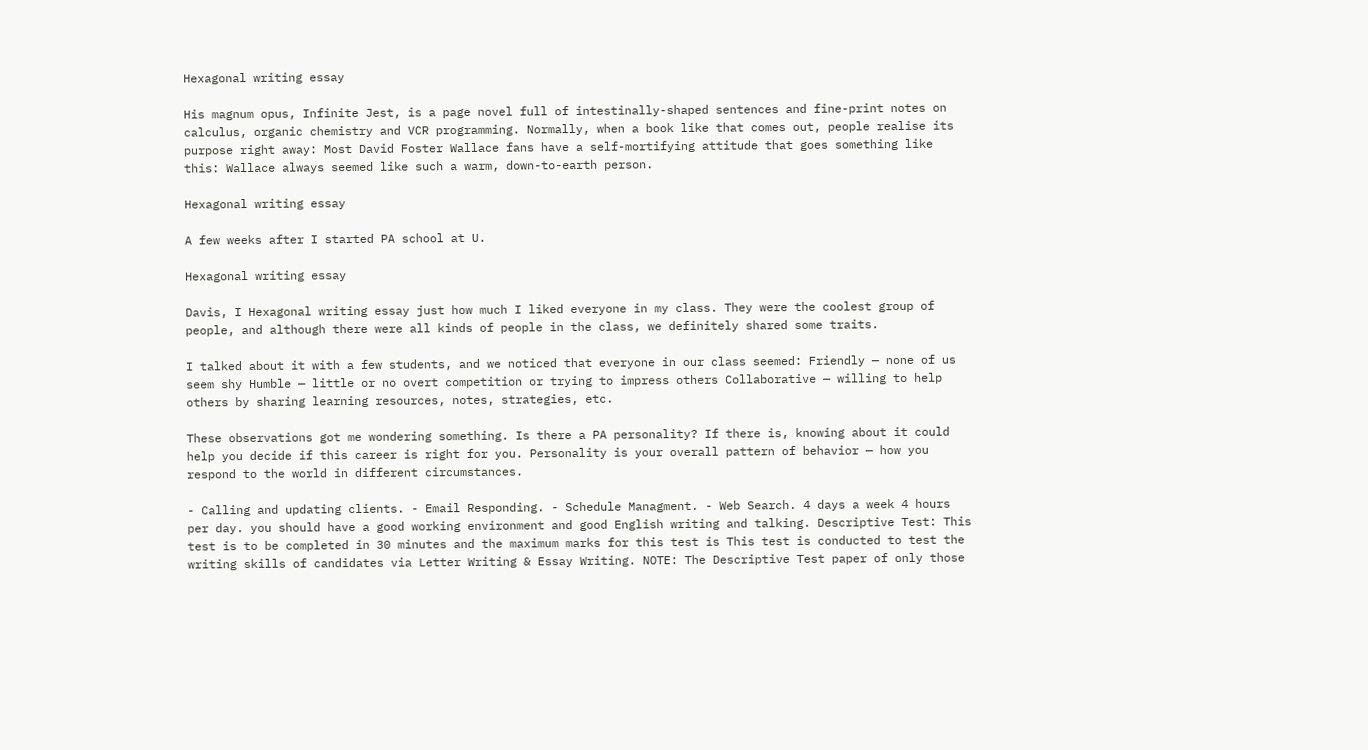Hexagonal writing essay

His magnum opus, Infinite Jest, is a page novel full of intestinally-shaped sentences and fine-print notes on calculus, organic chemistry and VCR programming. Normally, when a book like that comes out, people realise its purpose right away: Most David Foster Wallace fans have a self-mortifying attitude that goes something like this: Wallace always seemed like such a warm, down-to-earth person.

Hexagonal writing essay

A few weeks after I started PA school at U.

Hexagonal writing essay

Davis, I Hexagonal writing essay just how much I liked everyone in my class. They were the coolest group of people, and although there were all kinds of people in the class, we definitely shared some traits.

I talked about it with a few students, and we noticed that everyone in our class seemed: Friendly — none of us seem shy Humble — little or no overt competition or trying to impress others Collaborative — willing to help others by sharing learning resources, notes, strategies, etc.

These observations got me wondering something. Is there a PA personality? If there is, knowing about it could help you decide if this career is right for you. Personality is your overall pattern of behavior — how you respond to the world in different circumstances.

- Calling and updating clients. - Email Responding. - Schedule Managment. - Web Search. 4 days a week 4 hours per day. you should have a good working environment and good English writing and talking. Descriptive Test: This test is to be completed in 30 minutes and the maximum marks for this test is This test is conducted to test the writing skills of candidates via Letter Writing & Essay Writing. NOTE: The Descriptive Test paper of only those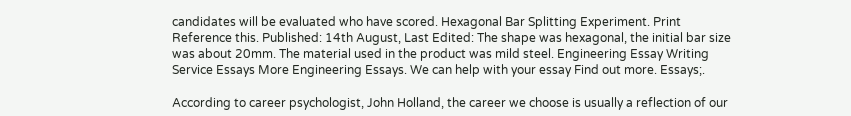candidates will be evaluated who have scored. Hexagonal Bar Splitting Experiment. Print Reference this. Published: 14th August, Last Edited: The shape was hexagonal, the initial bar size was about 20mm. The material used in the product was mild steel. Engineering Essay Writing Service Essays More Engineering Essays. We can help with your essay Find out more. Essays;.

According to career psychologist, John Holland, the career we choose is usually a reflection of our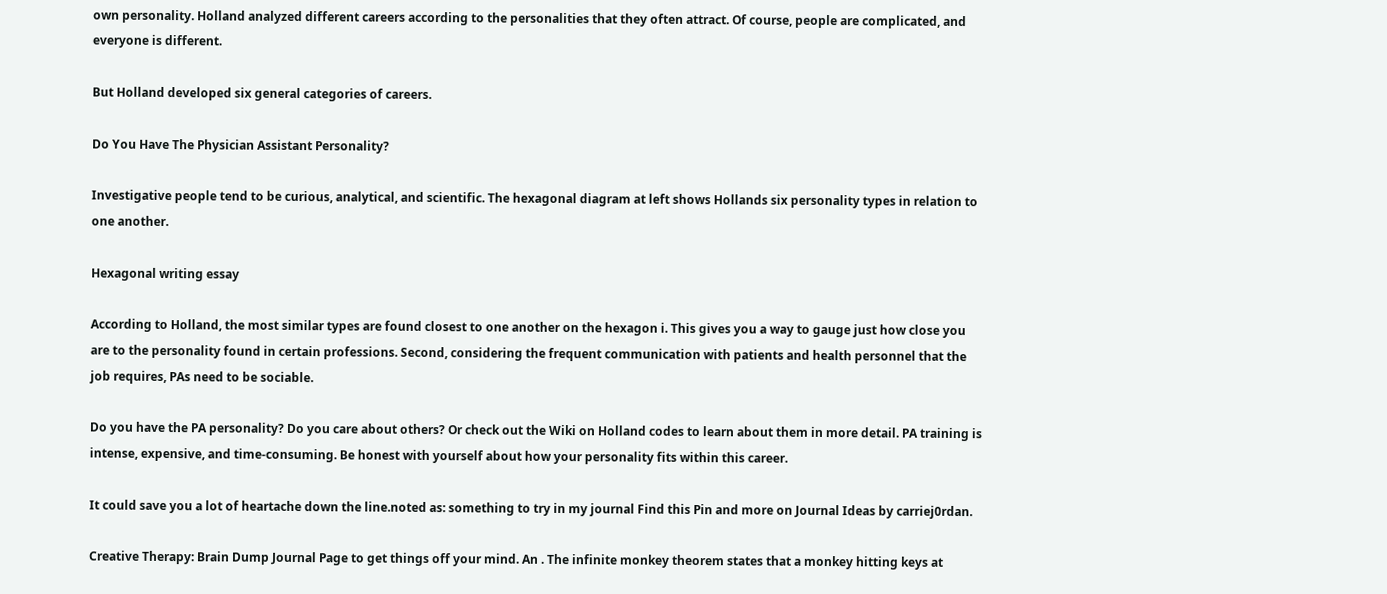own personality. Holland analyzed different careers according to the personalities that they often attract. Of course, people are complicated, and everyone is different.

But Holland developed six general categories of careers.

Do You Have The Physician Assistant Personality?

Investigative people tend to be curious, analytical, and scientific. The hexagonal diagram at left shows Hollands six personality types in relation to one another.

Hexagonal writing essay

According to Holland, the most similar types are found closest to one another on the hexagon i. This gives you a way to gauge just how close you are to the personality found in certain professions. Second, considering the frequent communication with patients and health personnel that the job requires, PAs need to be sociable.

Do you have the PA personality? Do you care about others? Or check out the Wiki on Holland codes to learn about them in more detail. PA training is intense, expensive, and time-consuming. Be honest with yourself about how your personality fits within this career.

It could save you a lot of heartache down the line.noted as: something to try in my journal Find this Pin and more on Journal Ideas by carriej0rdan.

Creative Therapy: Brain Dump Journal Page to get things off your mind. An . The infinite monkey theorem states that a monkey hitting keys at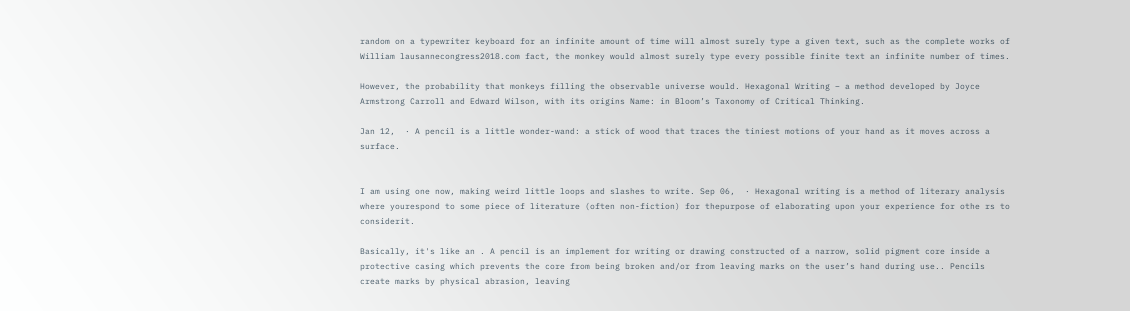random on a typewriter keyboard for an infinite amount of time will almost surely type a given text, such as the complete works of William lausannecongress2018.com fact, the monkey would almost surely type every possible finite text an infinite number of times.

However, the probability that monkeys filling the observable universe would. Hexagonal Writing – a method developed by Joyce Armstrong Carroll and Edward Wilson, with its origins Name: in Bloom’s Taxonomy of Critical Thinking.

Jan 12,  · A pencil is a little wonder-wand: a stick of wood that traces the tiniest motions of your hand as it moves across a surface.


I am using one now, making weird little loops and slashes to write. Sep 06,  · Hexagonal writing is a method of literary analysis where yourespond to some piece of literature (often non-fiction) for thepurpose of elaborating upon your experience for othe rs to considerit.

Basically, it's like an . A pencil is an implement for writing or drawing constructed of a narrow, solid pigment core inside a protective casing which prevents the core from being broken and/or from leaving marks on the user’s hand during use.. Pencils create marks by physical abrasion, leaving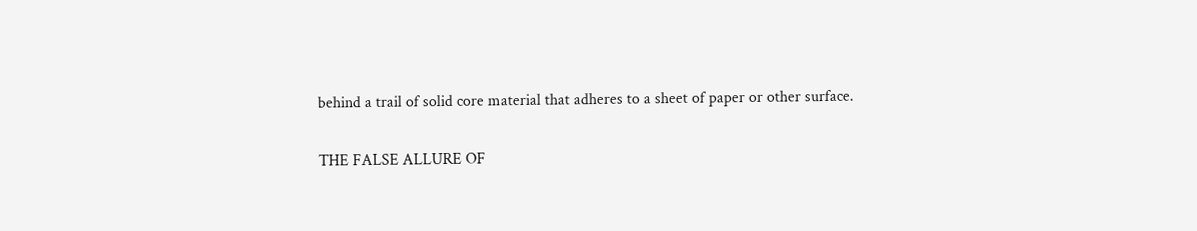behind a trail of solid core material that adheres to a sheet of paper or other surface.

THE FALSE ALLURE OF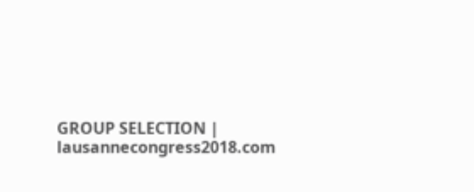GROUP SELECTION | lausannecongress2018.com